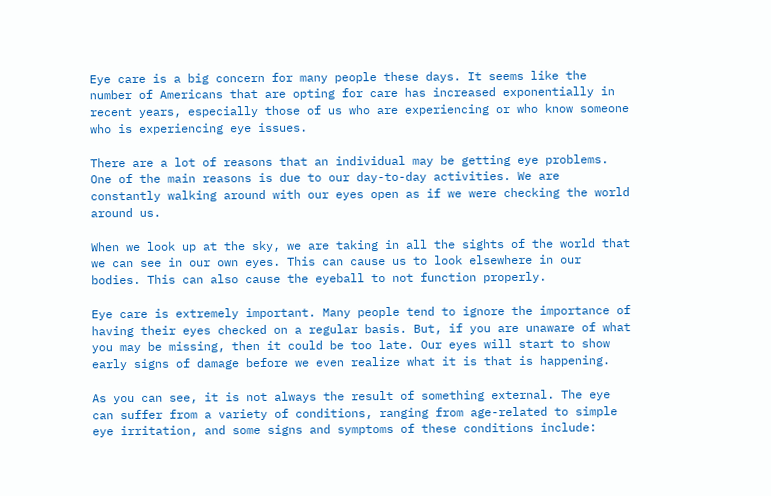Eye care is a big concern for many people these days. It seems like the number of Americans that are opting for care has increased exponentially in recent years, especially those of us who are experiencing or who know someone who is experiencing eye issues.

There are a lot of reasons that an individual may be getting eye problems. One of the main reasons is due to our day-to-day activities. We are constantly walking around with our eyes open as if we were checking the world around us.

When we look up at the sky, we are taking in all the sights of the world that we can see in our own eyes. This can cause us to look elsewhere in our bodies. This can also cause the eyeball to not function properly.

Eye care is extremely important. Many people tend to ignore the importance of having their eyes checked on a regular basis. But, if you are unaware of what you may be missing, then it could be too late. Our eyes will start to show early signs of damage before we even realize what it is that is happening.

As you can see, it is not always the result of something external. The eye can suffer from a variety of conditions, ranging from age-related to simple eye irritation, and some signs and symptoms of these conditions include: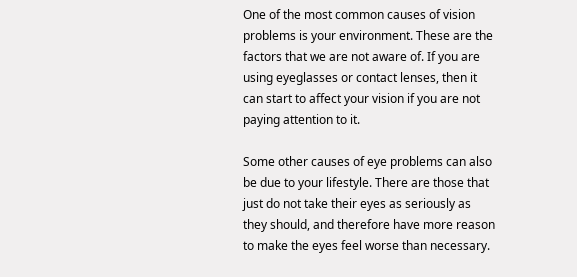One of the most common causes of vision problems is your environment. These are the factors that we are not aware of. If you are using eyeglasses or contact lenses, then it can start to affect your vision if you are not paying attention to it.

Some other causes of eye problems can also be due to your lifestyle. There are those that just do not take their eyes as seriously as they should, and therefore have more reason to make the eyes feel worse than necessary.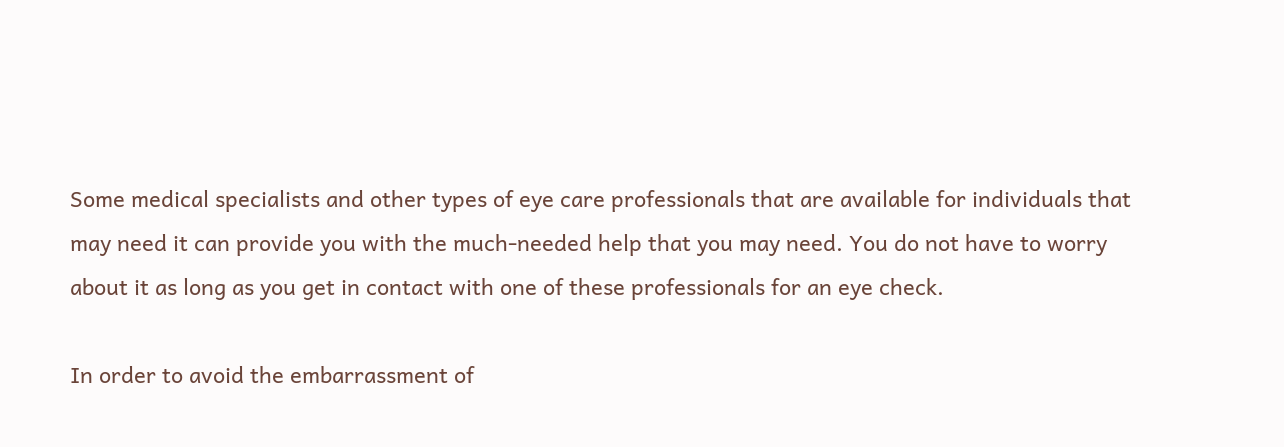Some medical specialists and other types of eye care professionals that are available for individuals that may need it can provide you with the much-needed help that you may need. You do not have to worry about it as long as you get in contact with one of these professionals for an eye check.

In order to avoid the embarrassment of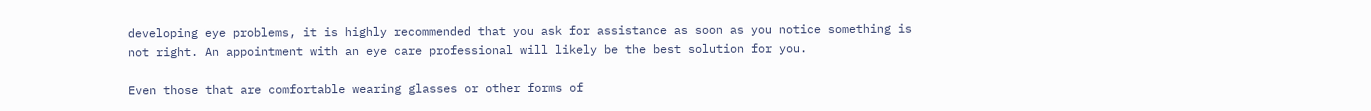developing eye problems, it is highly recommended that you ask for assistance as soon as you notice something is not right. An appointment with an eye care professional will likely be the best solution for you.

Even those that are comfortable wearing glasses or other forms of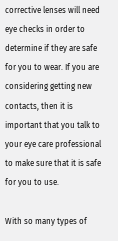corrective lenses will need eye checks in order to determine if they are safe for you to wear. If you are considering getting new contacts, then it is important that you talk to your eye care professional to make sure that it is safe for you to use.

With so many types of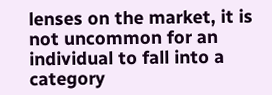lenses on the market, it is not uncommon for an individual to fall into a category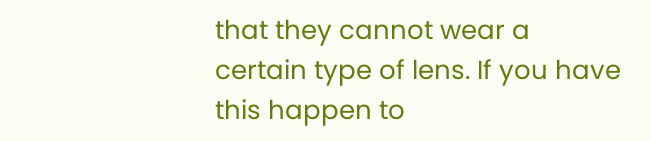that they cannot wear a certain type of lens. If you have this happen to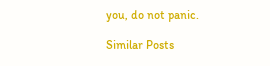you, do not panic.

Similar Posts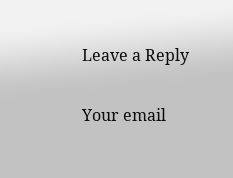Leave a Reply

Your email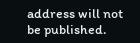address will not be published.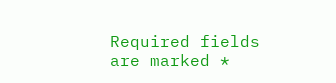Required fields are marked *